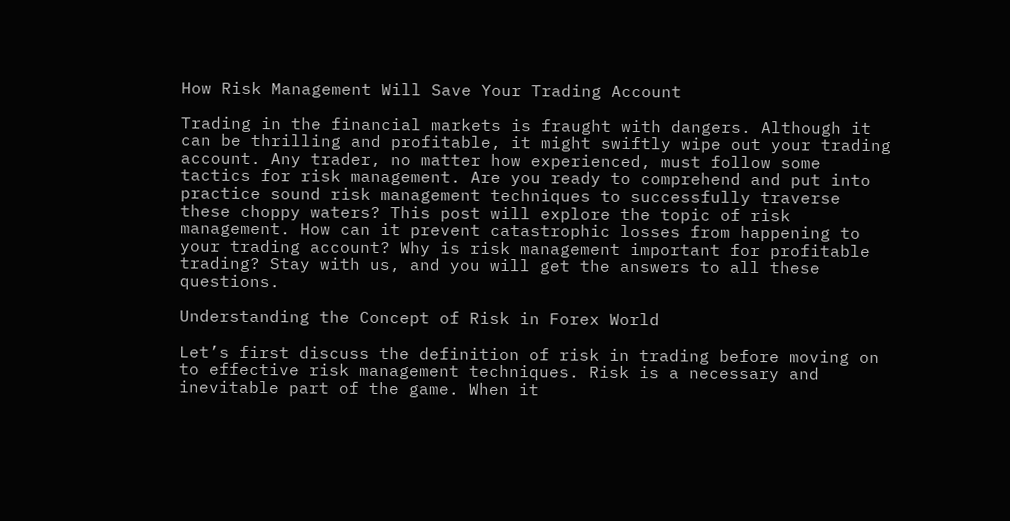How Risk Management Will Save Your Trading Account

Trading in the financial markets is fraught with dangers. Although it can be thrilling and profitable, it might swiftly wipe out your trading account. Any trader, no matter how experienced, must follow some tactics for risk management. Are you ready to comprehend and put into practice sound risk management techniques to successfully traverse these choppy waters? This post will explore the topic of risk management. How can it prevent catastrophic losses from happening to your trading account? Why is risk management important for profitable trading? Stay with us, and you will get the answers to all these questions.

Understanding the Concept of Risk in Forex World

Let’s first discuss the definition of risk in trading before moving on to effective risk management techniques. Risk is a necessary and inevitable part of the game. When it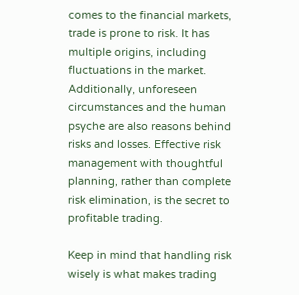comes to the financial markets, trade is prone to risk. It has multiple origins, including fluctuations in the market. Additionally, unforeseen circumstances and the human psyche are also reasons behind risks and losses. Effective risk management with thoughtful planning, rather than complete risk elimination, is the secret to profitable trading.

Keep in mind that handling risk wisely is what makes trading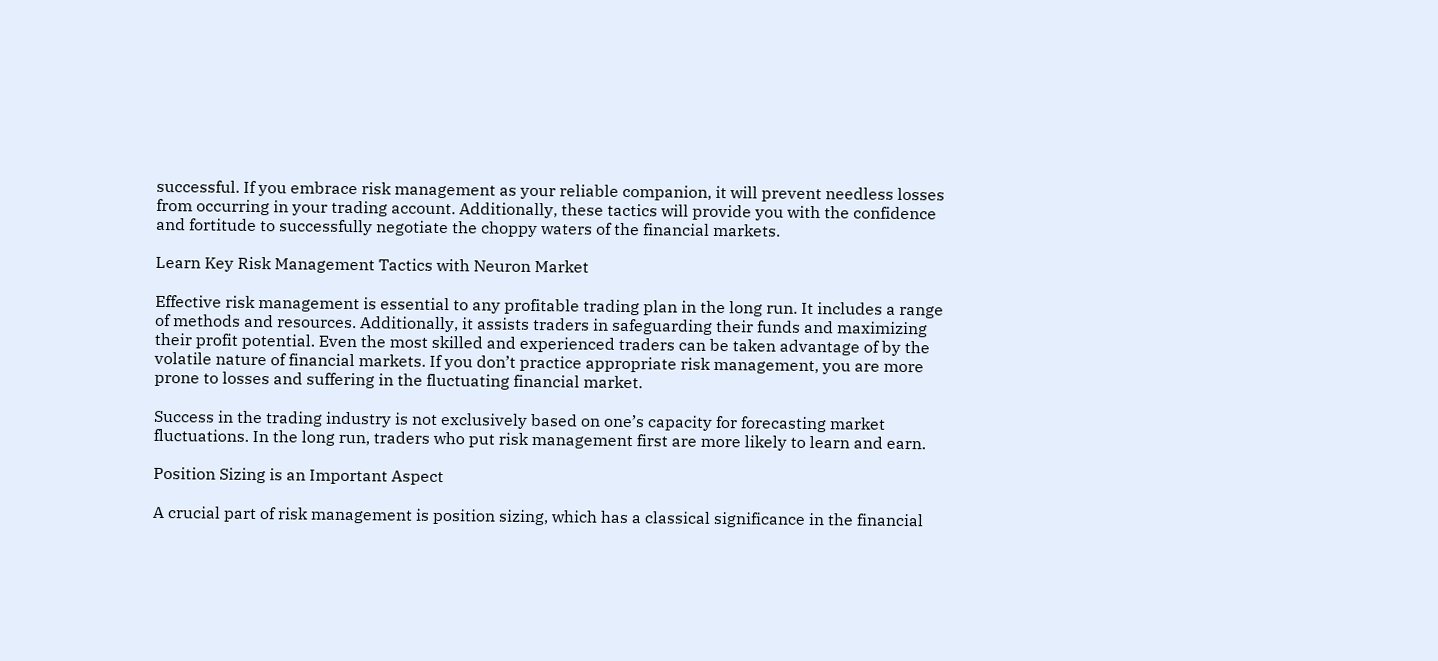successful. If you embrace risk management as your reliable companion, it will prevent needless losses from occurring in your trading account. Additionally, these tactics will provide you with the confidence and fortitude to successfully negotiate the choppy waters of the financial markets.

Learn Key Risk Management Tactics with Neuron Market

Effective risk management is essential to any profitable trading plan in the long run. It includes a range of methods and resources. Additionally, it assists traders in safeguarding their funds and maximizing their profit potential. Even the most skilled and experienced traders can be taken advantage of by the volatile nature of financial markets. If you don’t practice appropriate risk management, you are more prone to losses and suffering in the fluctuating financial market.

Success in the trading industry is not exclusively based on one’s capacity for forecasting market fluctuations. In the long run, traders who put risk management first are more likely to learn and earn.

Position Sizing is an Important Aspect

A crucial part of risk management is position sizing, which has a classical significance in the financial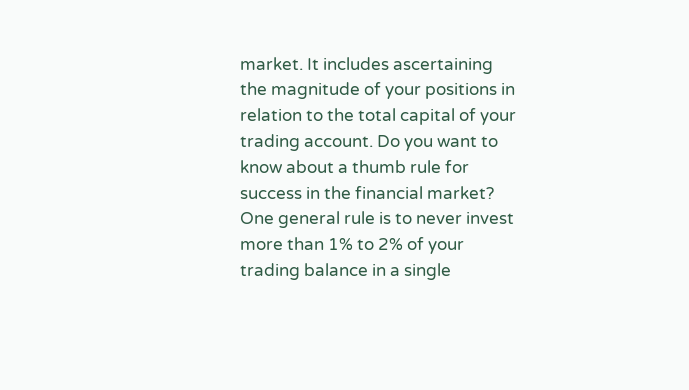market. It includes ascertaining the magnitude of your positions in relation to the total capital of your trading account. Do you want to know about a thumb rule for success in the financial market? One general rule is to never invest more than 1% to 2% of your trading balance in a single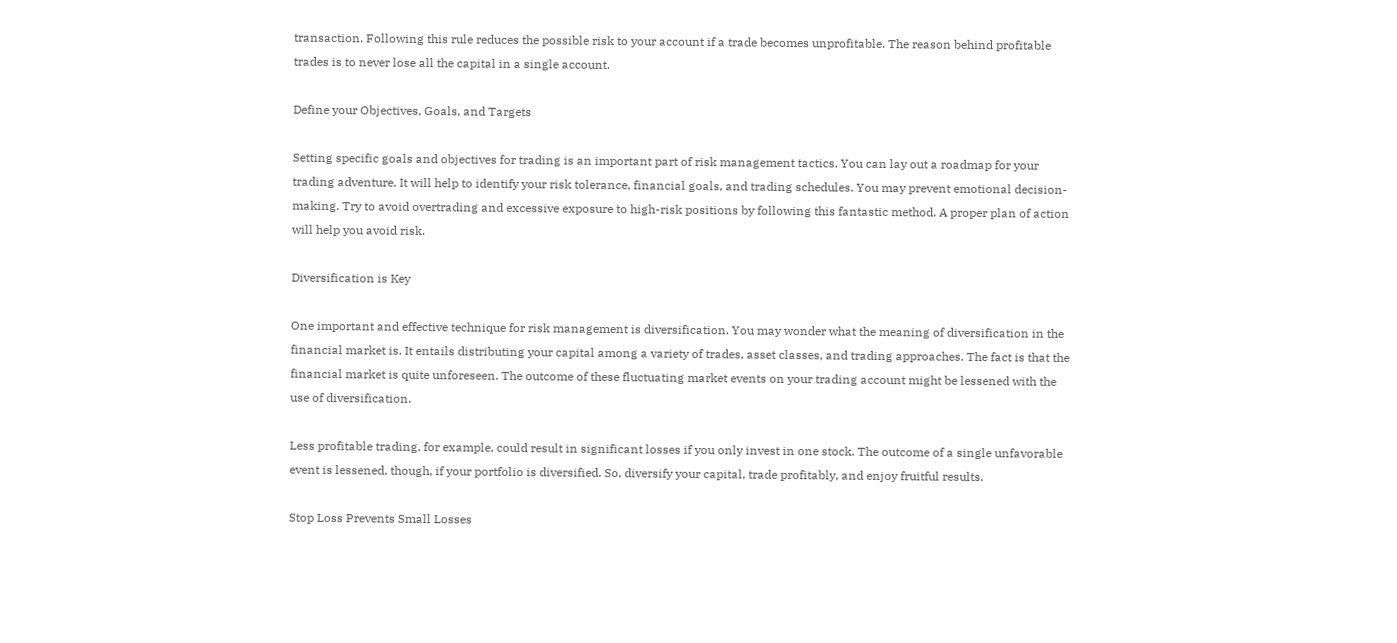transaction. Following this rule reduces the possible risk to your account if a trade becomes unprofitable. The reason behind profitable trades is to never lose all the capital in a single account.

Define your Objectives, Goals, and Targets

Setting specific goals and objectives for trading is an important part of risk management tactics. You can lay out a roadmap for your trading adventure. It will help to identify your risk tolerance, financial goals, and trading schedules. You may prevent emotional decision-making. Try to avoid overtrading and excessive exposure to high-risk positions by following this fantastic method. A proper plan of action will help you avoid risk.

Diversification is Key

One important and effective technique for risk management is diversification. You may wonder what the meaning of diversification in the financial market is. It entails distributing your capital among a variety of trades, asset classes, and trading approaches. The fact is that the financial market is quite unforeseen. The outcome of these fluctuating market events on your trading account might be lessened with the use of diversification.

Less profitable trading, for example, could result in significant losses if you only invest in one stock. The outcome of a single unfavorable event is lessened, though, if your portfolio is diversified. So, diversify your capital, trade profitably, and enjoy fruitful results.

Stop Loss Prevents Small Losses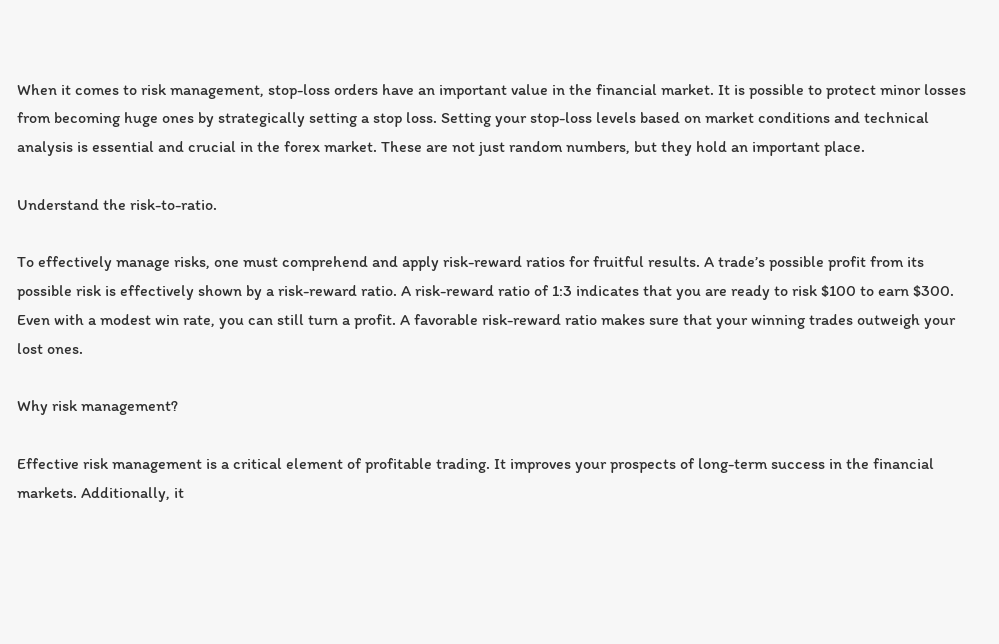When it comes to risk management, stop-loss orders have an important value in the financial market. It is possible to protect minor losses from becoming huge ones by strategically setting a stop loss. Setting your stop-loss levels based on market conditions and technical analysis is essential and crucial in the forex market. These are not just random numbers, but they hold an important place.

Understand the risk-to-ratio.

To effectively manage risks, one must comprehend and apply risk-reward ratios for fruitful results. A trade’s possible profit from its possible risk is effectively shown by a risk-reward ratio. A risk-reward ratio of 1:3 indicates that you are ready to risk $100 to earn $300. Even with a modest win rate, you can still turn a profit. A favorable risk-reward ratio makes sure that your winning trades outweigh your lost ones.

Why risk management?

Effective risk management is a critical element of profitable trading. It improves your prospects of long-term success in the financial markets. Additionally, it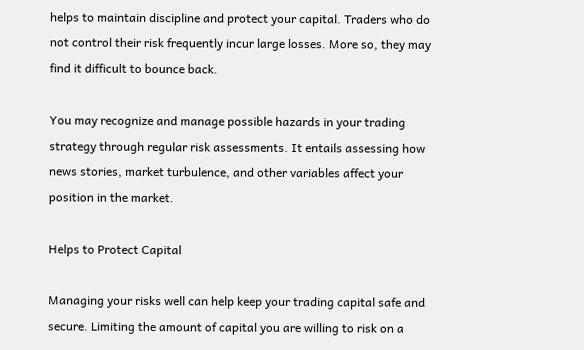helps to maintain discipline and protect your capital. Traders who do not control their risk frequently incur large losses. More so, they may find it difficult to bounce back.

You may recognize and manage possible hazards in your trading strategy through regular risk assessments. It entails assessing how news stories, market turbulence, and other variables affect your position in the market.

Helps to Protect Capital

Managing your risks well can help keep your trading capital safe and secure. Limiting the amount of capital you are willing to risk on a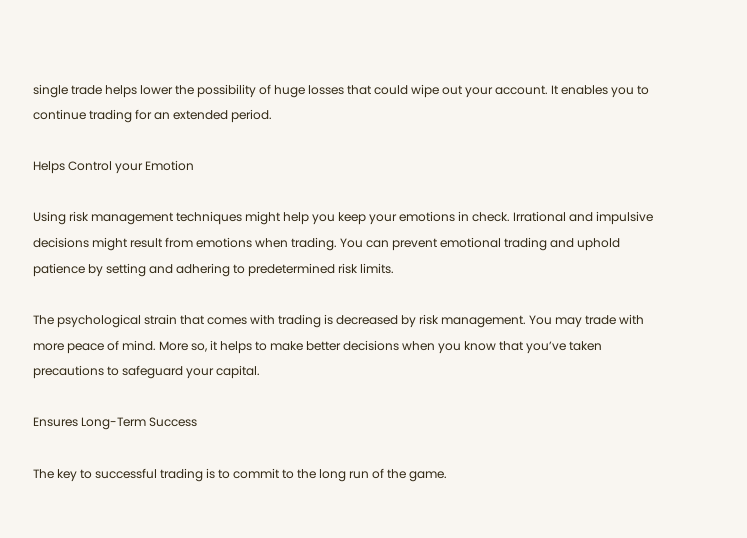single trade helps lower the possibility of huge losses that could wipe out your account. It enables you to continue trading for an extended period.

Helps Control your Emotion

Using risk management techniques might help you keep your emotions in check. Irrational and impulsive decisions might result from emotions when trading. You can prevent emotional trading and uphold patience by setting and adhering to predetermined risk limits.

The psychological strain that comes with trading is decreased by risk management. You may trade with more peace of mind. More so, it helps to make better decisions when you know that you’ve taken precautions to safeguard your capital.

Ensures Long-Term Success

The key to successful trading is to commit to the long run of the game.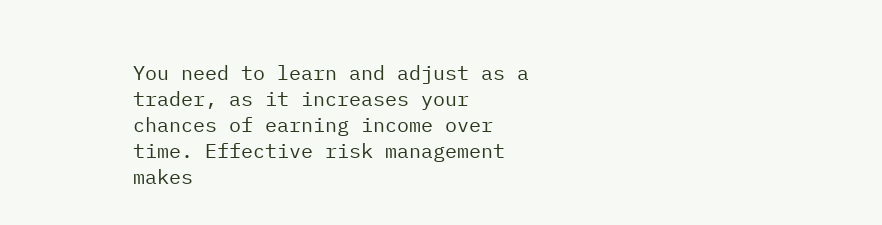You need to learn and adjust as a trader, as it increases your chances of earning income over time. Effective risk management makes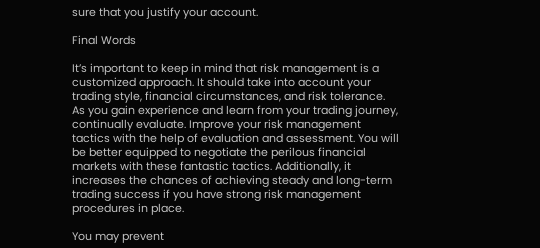sure that you justify your account.

Final Words

It’s important to keep in mind that risk management is a customized approach. It should take into account your trading style, financial circumstances, and risk tolerance. As you gain experience and learn from your trading journey, continually evaluate. Improve your risk management tactics with the help of evaluation and assessment. You will be better equipped to negotiate the perilous financial markets with these fantastic tactics. Additionally, it increases the chances of achieving steady and long-term trading success if you have strong risk management procedures in place.

You may prevent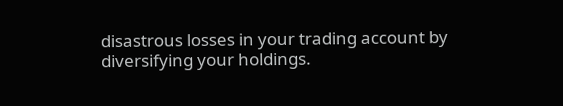disastrous losses in your trading account by diversifying your holdings.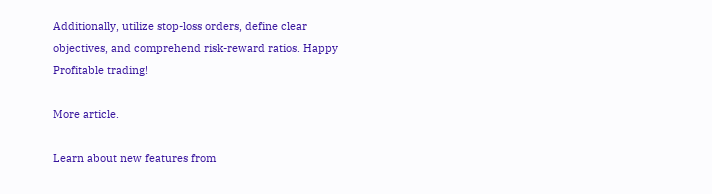Additionally, utilize stop-loss orders, define clear objectives, and comprehend risk-reward ratios. Happy Profitable trading!

More article.

Learn about new features from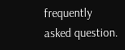frequently asked question.